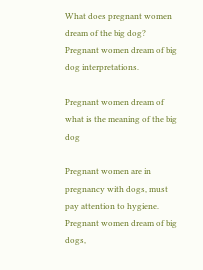What does pregnant women dream of the big dog? Pregnant women dream of big dog interpretations.

Pregnant women dream of what is the meaning of the big dog

Pregnant women are in pregnancy with dogs, must pay attention to hygiene. Pregnant women dream of big dogs,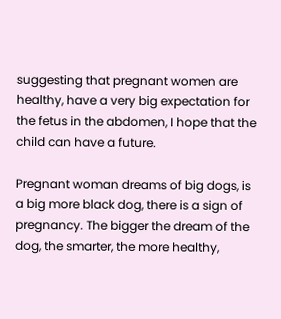suggesting that pregnant women are healthy, have a very big expectation for the fetus in the abdomen, I hope that the child can have a future.

Pregnant woman dreams of big dogs, is a big more black dog, there is a sign of pregnancy. The bigger the dream of the dog, the smarter, the more healthy,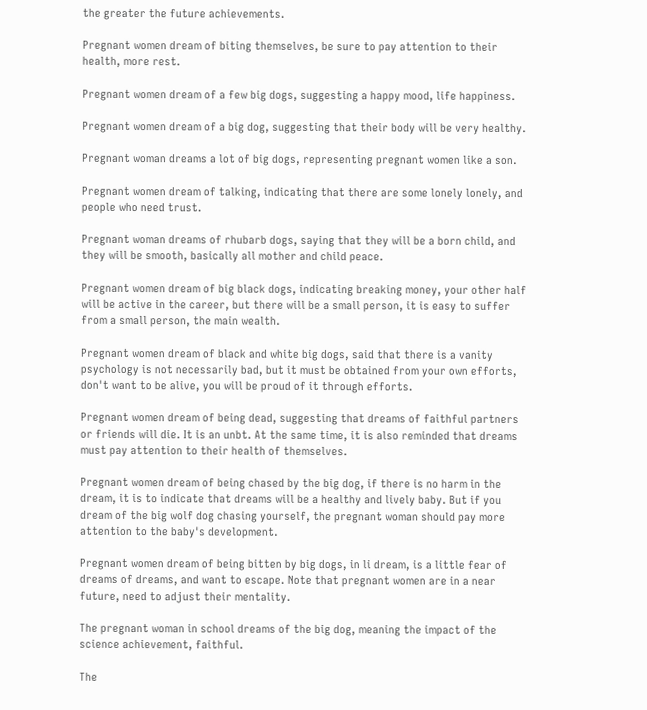the greater the future achievements.

Pregnant women dream of biting themselves, be sure to pay attention to their health, more rest.

Pregnant women dream of a few big dogs, suggesting a happy mood, life happiness.

Pregnant women dream of a big dog, suggesting that their body will be very healthy.

Pregnant woman dreams a lot of big dogs, representing pregnant women like a son.

Pregnant women dream of talking, indicating that there are some lonely lonely, and people who need trust.

Pregnant woman dreams of rhubarb dogs, saying that they will be a born child, and they will be smooth, basically all mother and child peace.

Pregnant women dream of big black dogs, indicating breaking money, your other half will be active in the career, but there will be a small person, it is easy to suffer from a small person, the main wealth.

Pregnant women dream of black and white big dogs, said that there is a vanity psychology is not necessarily bad, but it must be obtained from your own efforts, don't want to be alive, you will be proud of it through efforts.

Pregnant women dream of being dead, suggesting that dreams of faithful partners or friends will die. It is an unbt. At the same time, it is also reminded that dreams must pay attention to their health of themselves.

Pregnant women dream of being chased by the big dog, if there is no harm in the dream, it is to indicate that dreams will be a healthy and lively baby. But if you dream of the big wolf dog chasing yourself, the pregnant woman should pay more attention to the baby's development.

Pregnant women dream of being bitten by big dogs, in li dream, is a little fear of dreams of dreams, and want to escape. Note that pregnant women are in a near future, need to adjust their mentality.

The pregnant woman in school dreams of the big dog, meaning the impact of the science achievement, faithful.

The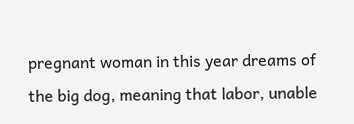pregnant woman in this year dreams of the big dog, meaning that labor, unable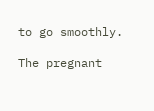to go smoothly.

The pregnant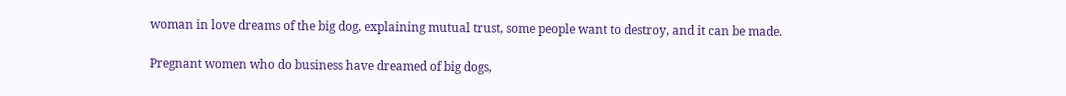woman in love dreams of the big dog, explaining mutual trust, some people want to destroy, and it can be made.

Pregnant women who do business have dreamed of big dogs,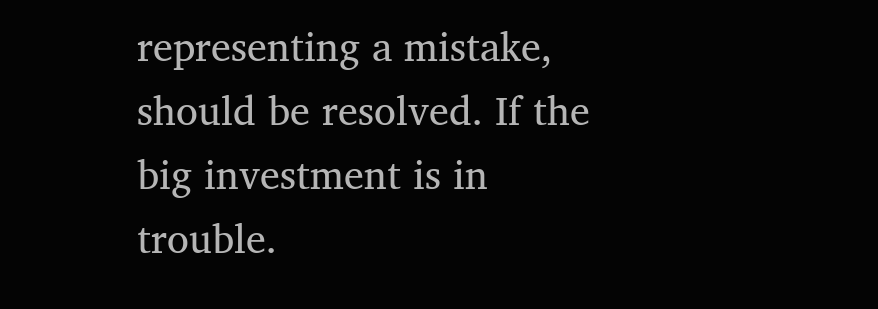representing a mistake, should be resolved. If the big investment is in trouble.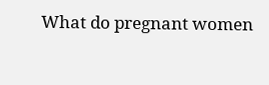What do pregnant women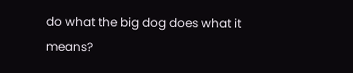do what the big dog does what it means?